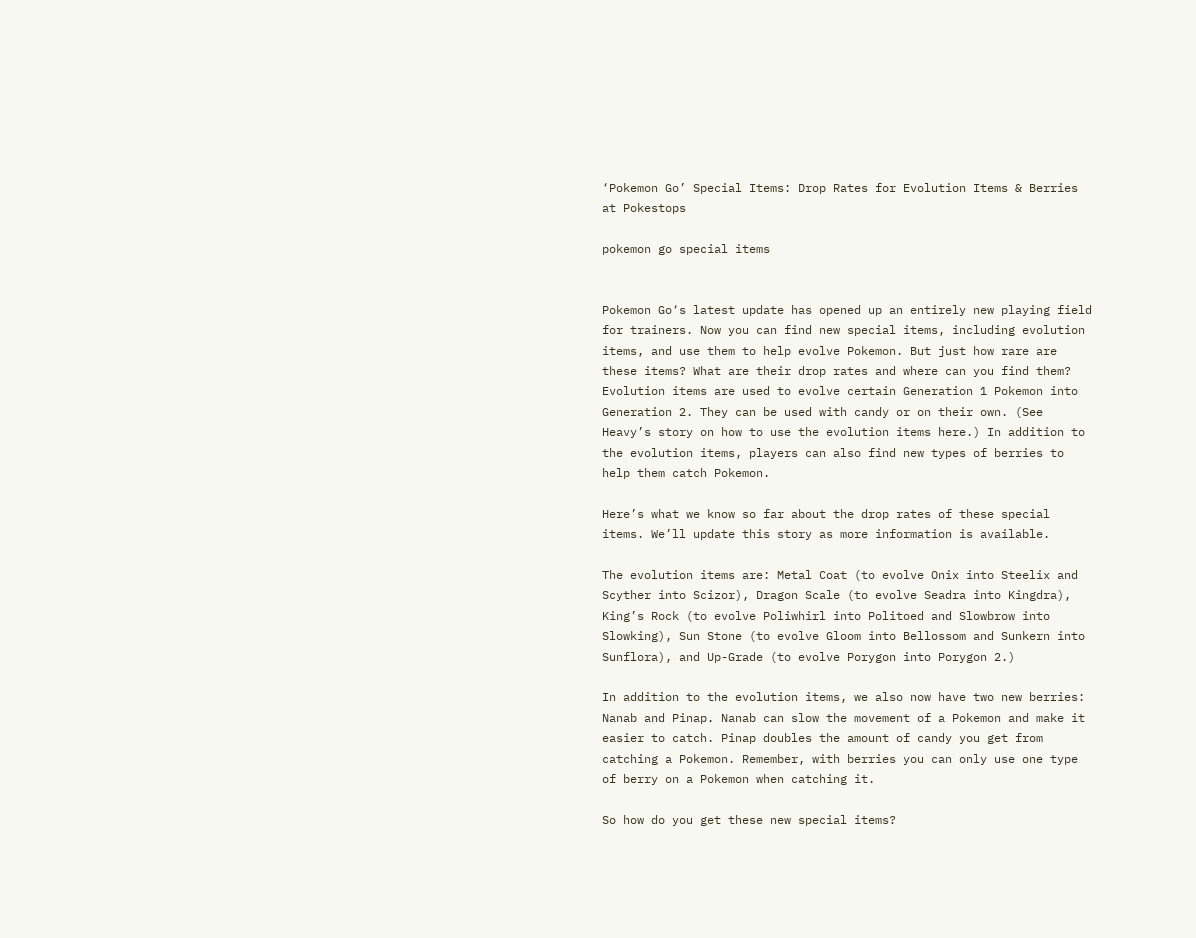‘Pokemon Go’ Special Items: Drop Rates for Evolution Items & Berries at Pokestops

pokemon go special items


Pokemon Go‘s latest update has opened up an entirely new playing field for trainers. Now you can find new special items, including evolution items, and use them to help evolve Pokemon. But just how rare are these items? What are their drop rates and where can you find them? Evolution items are used to evolve certain Generation 1 Pokemon into Generation 2. They can be used with candy or on their own. (See Heavy’s story on how to use the evolution items here.) In addition to the evolution items, players can also find new types of berries to help them catch Pokemon.

Here’s what we know so far about the drop rates of these special items. We’ll update this story as more information is available.

The evolution items are: Metal Coat (to evolve Onix into Steelix and Scyther into Scizor), Dragon Scale (to evolve Seadra into Kingdra), King’s Rock (to evolve Poliwhirl into Politoed and Slowbrow into Slowking), Sun Stone (to evolve Gloom into Bellossom and Sunkern into Sunflora), and Up-Grade (to evolve Porygon into Porygon 2.)

In addition to the evolution items, we also now have two new berries: Nanab and Pinap. Nanab can slow the movement of a Pokemon and make it easier to catch. Pinap doubles the amount of candy you get from catching a Pokemon. Remember, with berries you can only use one type of berry on a Pokemon when catching it.

So how do you get these new special items?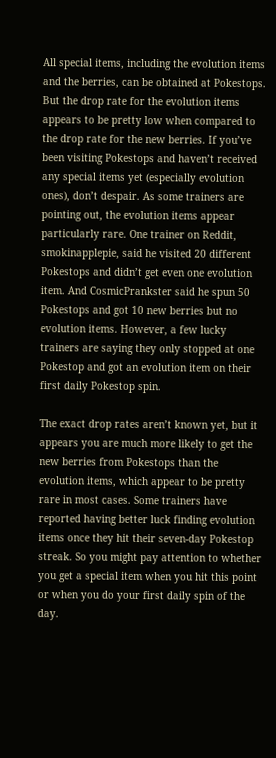All special items, including the evolution items and the berries, can be obtained at Pokestops. But the drop rate for the evolution items appears to be pretty low when compared to the drop rate for the new berries. If you’ve been visiting Pokestops and haven’t received any special items yet (especially evolution ones), don’t despair. As some trainers are pointing out, the evolution items appear particularly rare. One trainer on Reddit, smokinapplepie, said he visited 20 different Pokestops and didn’t get even one evolution item. And CosmicPrankster said he spun 50 Pokestops and got 10 new berries but no evolution items. However, a few lucky trainers are saying they only stopped at one Pokestop and got an evolution item on their first daily Pokestop spin.

The exact drop rates aren’t known yet, but it appears you are much more likely to get the new berries from Pokestops than the evolution items, which appear to be pretty rare in most cases. Some trainers have reported having better luck finding evolution items once they hit their seven-day Pokestop streak. So you might pay attention to whether you get a special item when you hit this point or when you do your first daily spin of the day.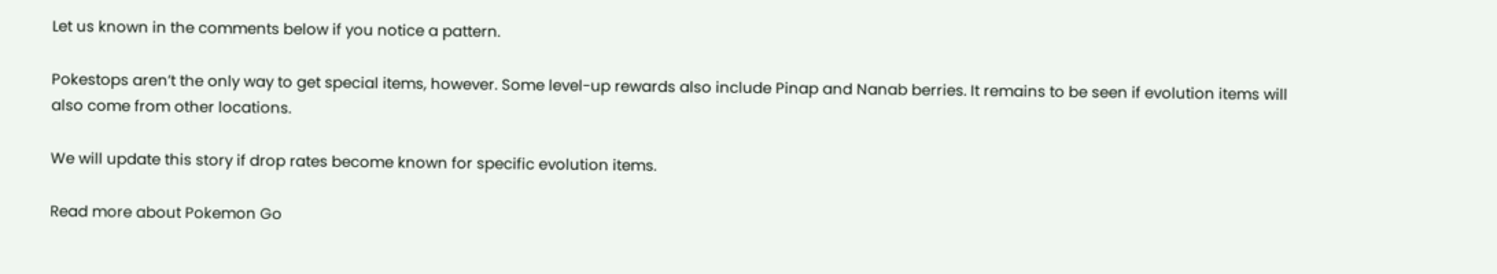Let us known in the comments below if you notice a pattern.

Pokestops aren’t the only way to get special items, however. Some level-up rewards also include Pinap and Nanab berries. It remains to be seen if evolution items will also come from other locations.

We will update this story if drop rates become known for specific evolution items.

Read more about Pokemon Go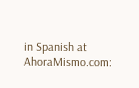in Spanish at AhoraMismo.com: